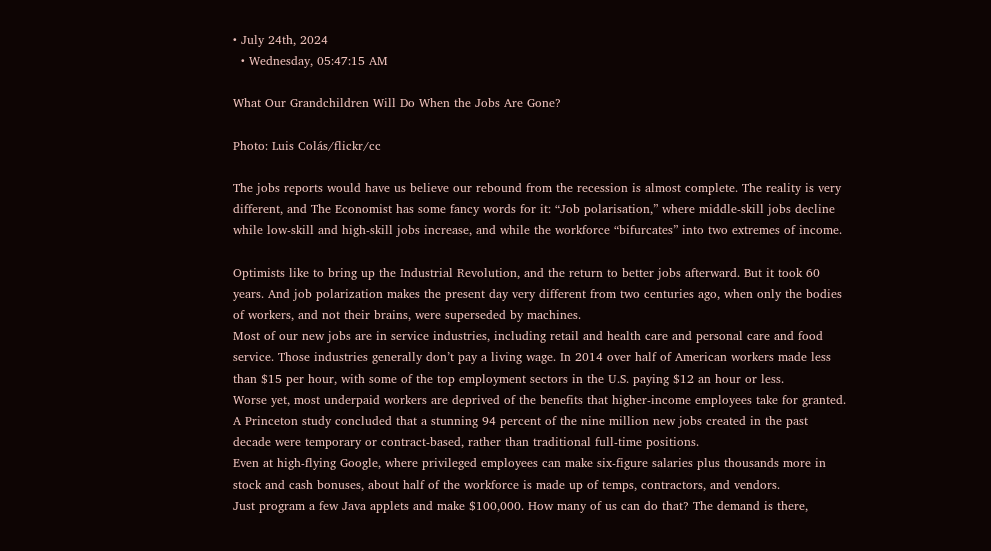• July 24th, 2024
  • Wednesday, 05:47:15 AM

What Our Grandchildren Will Do When the Jobs Are Gone?

Photo: Luis Colás/flickr/cc

The jobs reports would have us believe our rebound from the recession is almost complete. The reality is very different, and The Economist has some fancy words for it: “Job polarisation,” where middle-skill jobs decline while low-skill and high-skill jobs increase, and while the workforce “bifurcates” into two extremes of income.

Optimists like to bring up the Industrial Revolution, and the return to better jobs afterward. But it took 60 years. And job polarization makes the present day very different from two centuries ago, when only the bodies of workers, and not their brains, were superseded by machines.
Most of our new jobs are in service industries, including retail and health care and personal care and food service. Those industries generally don’t pay a living wage. In 2014 over half of American workers made less than $15 per hour, with some of the top employment sectors in the U.S. paying $12 an hour or less.
Worse yet, most underpaid workers are deprived of the benefits that higher-income employees take for granted. A Princeton study concluded that a stunning 94 percent of the nine million new jobs created in the past decade were temporary or contract-based, rather than traditional full-time positions.
Even at high-flying Google, where privileged employees can make six-figure salaries plus thousands more in stock and cash bonuses, about half of the workforce is made up of temps, contractors, and vendors.
Just program a few Java applets and make $100,000. How many of us can do that? The demand is there,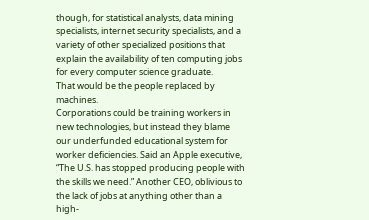though, for statistical analysts, data mining specialists, internet security specialists, and a variety of other specialized positions that explain the availability of ten computing jobs for every computer science graduate.
That would be the people replaced by machines.
Corporations could be training workers in new technologies, but instead they blame our underfunded educational system for worker deficiencies. Said an Apple executive, “The U.S. has stopped producing people with the skills we need.” Another CEO, oblivious to the lack of jobs at anything other than a high-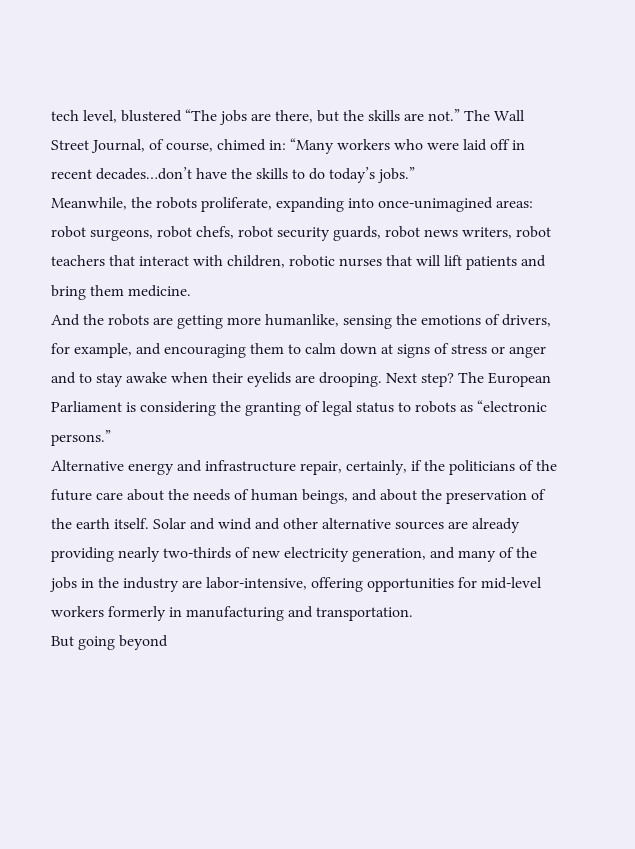tech level, blustered “The jobs are there, but the skills are not.” The Wall Street Journal, of course, chimed in: “Many workers who were laid off in recent decades…don’t have the skills to do today’s jobs.”
Meanwhile, the robots proliferate, expanding into once-unimagined areas: robot surgeons, robot chefs, robot security guards, robot news writers, robot teachers that interact with children, robotic nurses that will lift patients and bring them medicine.
And the robots are getting more humanlike, sensing the emotions of drivers, for example, and encouraging them to calm down at signs of stress or anger and to stay awake when their eyelids are drooping. Next step? The European Parliament is considering the granting of legal status to robots as “electronic persons.”
Alternative energy and infrastructure repair, certainly, if the politicians of the future care about the needs of human beings, and about the preservation of the earth itself. Solar and wind and other alternative sources are already providing nearly two-thirds of new electricity generation, and many of the jobs in the industry are labor-intensive, offering opportunities for mid-level workers formerly in manufacturing and transportation.
But going beyond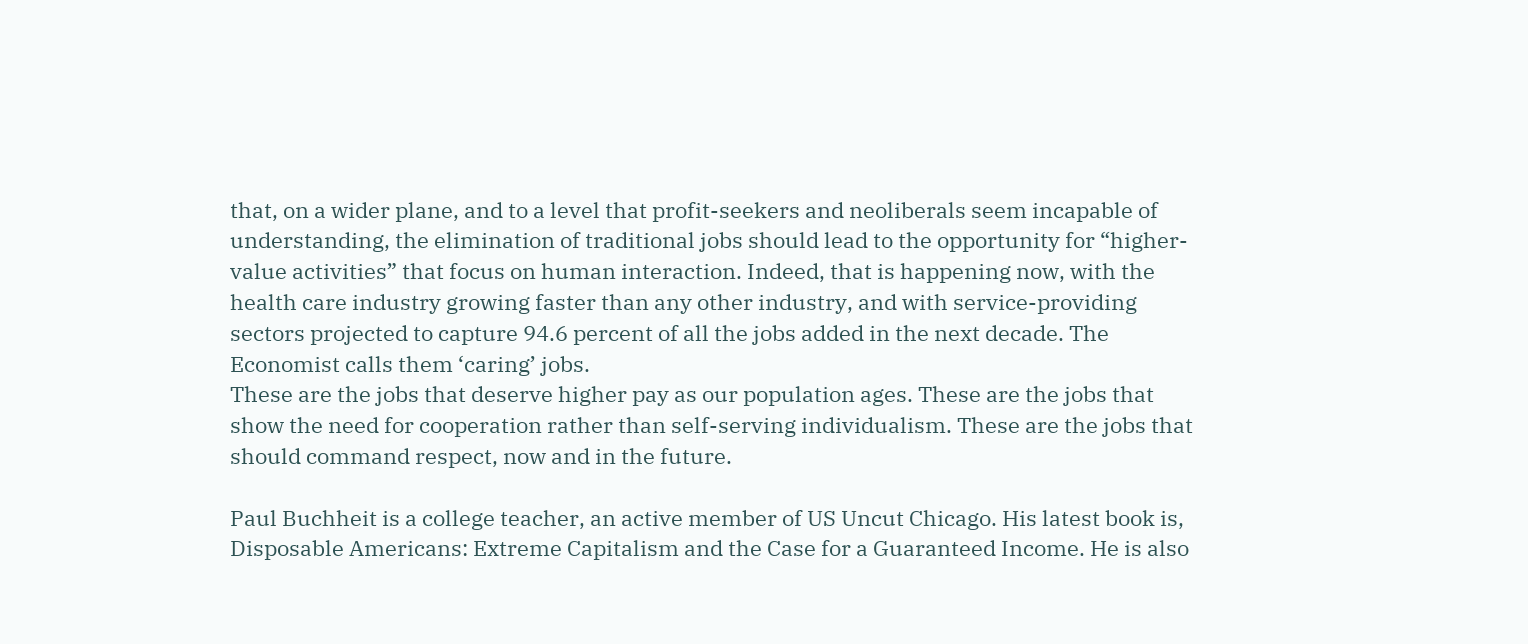that, on a wider plane, and to a level that profit-seekers and neoliberals seem incapable of understanding, the elimination of traditional jobs should lead to the opportunity for “higher-value activities” that focus on human interaction. Indeed, that is happening now, with the health care industry growing faster than any other industry, and with service-providing sectors projected to capture 94.6 percent of all the jobs added in the next decade. The Economist calls them ‘caring’ jobs.
These are the jobs that deserve higher pay as our population ages. These are the jobs that show the need for cooperation rather than self-serving individualism. These are the jobs that should command respect, now and in the future.

Paul Buchheit is a college teacher, an active member of US Uncut Chicago. His latest book is, Disposable Americans: Extreme Capitalism and the Case for a Guaranteed Income. He is also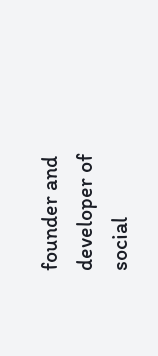founder and developer of social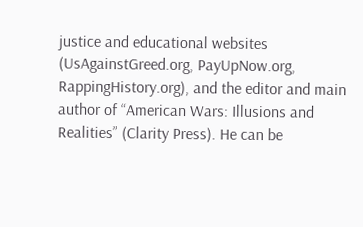justice and educational websites (UsAgainstGreed.org, PayUpNow.org, RappingHistory.org), and the editor and main author of “American Wars: Illusions and Realities” (Clarity Press). He can be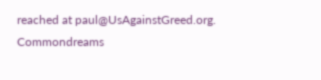reached at paul@UsAgainstGreed.org. Commondreams